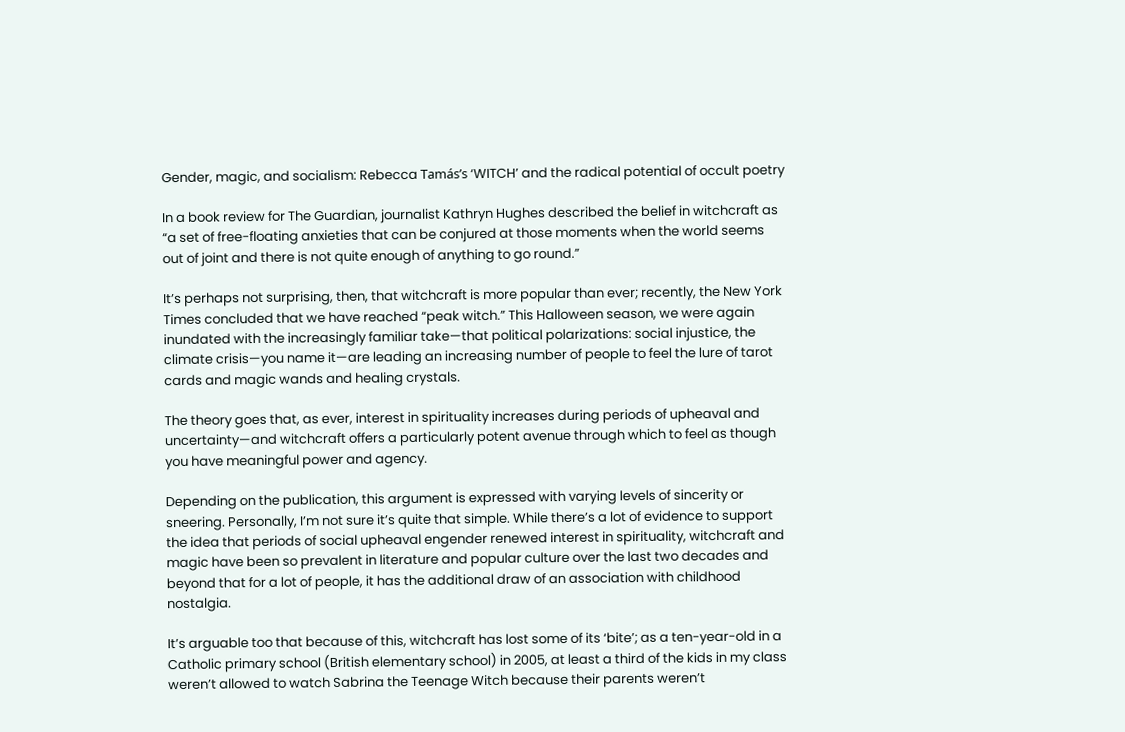Gender, magic, and socialism: Rebecca Tamás’s ‘WITCH’ and the radical potential of occult poetry

In a book review for The Guardian, journalist Kathryn Hughes described the belief in witchcraft as “a set of free-floating anxieties that can be conjured at those moments when the world seems out of joint and there is not quite enough of anything to go round.”

It’s perhaps not surprising, then, that witchcraft is more popular than ever; recently, the New York Times concluded that we have reached “peak witch.” This Halloween season, we were again inundated with the increasingly familiar take—that political polarizations: social injustice, the climate crisis—you name it—are leading an increasing number of people to feel the lure of tarot cards and magic wands and healing crystals.

The theory goes that, as ever, interest in spirituality increases during periods of upheaval and uncertainty—and witchcraft offers a particularly potent avenue through which to feel as though you have meaningful power and agency.

Depending on the publication, this argument is expressed with varying levels of sincerity or sneering. Personally, I’m not sure it’s quite that simple. While there’s a lot of evidence to support the idea that periods of social upheaval engender renewed interest in spirituality, witchcraft and magic have been so prevalent in literature and popular culture over the last two decades and beyond that for a lot of people, it has the additional draw of an association with childhood nostalgia.

It’s arguable too that because of this, witchcraft has lost some of its ‘bite’; as a ten-year-old in a Catholic primary school (British elementary school) in 2005, at least a third of the kids in my class weren’t allowed to watch Sabrina the Teenage Witch because their parents weren’t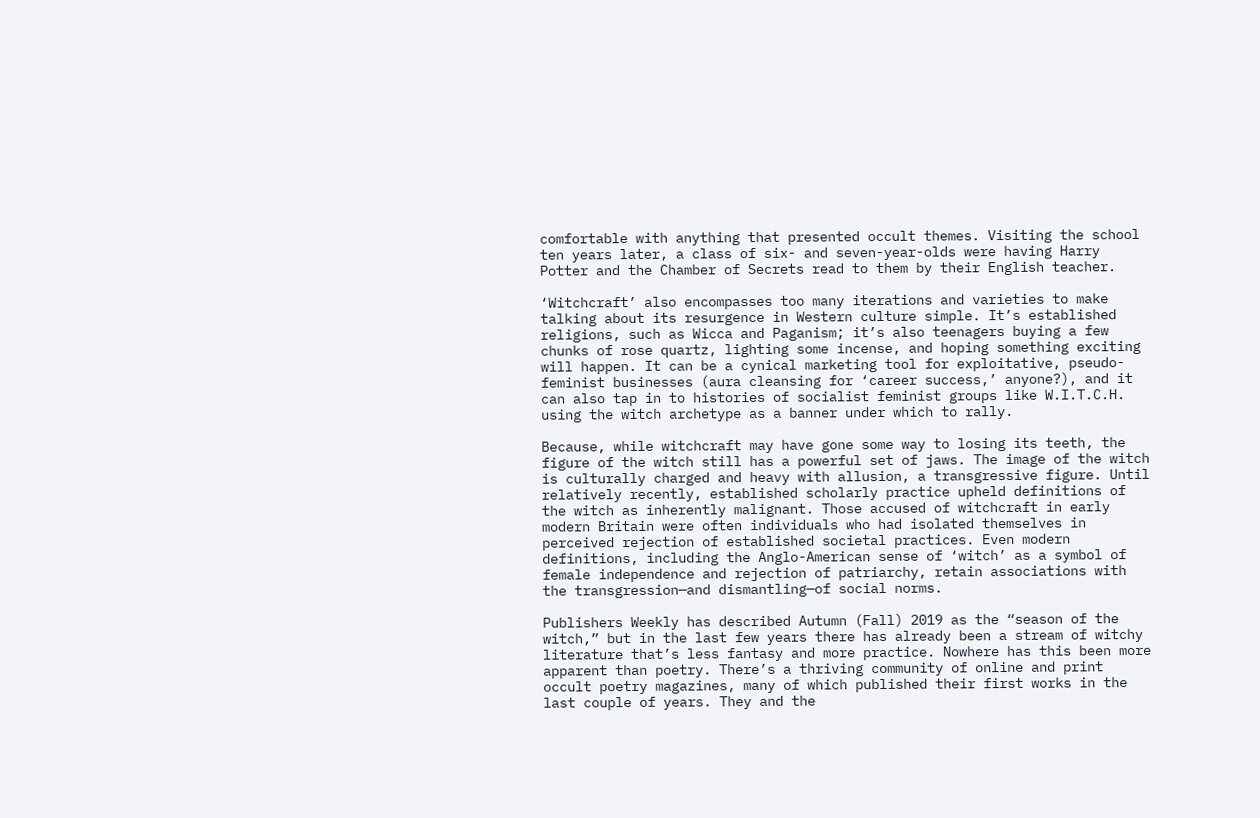comfortable with anything that presented occult themes. Visiting the school ten years later, a class of six- and seven-year-olds were having Harry Potter and the Chamber of Secrets read to them by their English teacher.

‘Witchcraft’ also encompasses too many iterations and varieties to make talking about its resurgence in Western culture simple. It’s established religions, such as Wicca and Paganism; it’s also teenagers buying a few chunks of rose quartz, lighting some incense, and hoping something exciting will happen. It can be a cynical marketing tool for exploitative, pseudo-feminist businesses (aura cleansing for ‘career success,’ anyone?), and it can also tap in to histories of socialist feminist groups like W.I.T.C.H. using the witch archetype as a banner under which to rally.

Because, while witchcraft may have gone some way to losing its teeth, the figure of the witch still has a powerful set of jaws. The image of the witch is culturally charged and heavy with allusion, a transgressive figure. Until relatively recently, established scholarly practice upheld definitions of the witch as inherently malignant. Those accused of witchcraft in early modern Britain were often individuals who had isolated themselves in perceived rejection of established societal practices. Even modern definitions, including the Anglo-American sense of ‘witch’ as a symbol of female independence and rejection of patriarchy, retain associations with the transgression—and dismantling—of social norms.

Publishers Weekly has described Autumn (Fall) 2019 as the “season of the witch,” but in the last few years there has already been a stream of witchy literature that’s less fantasy and more practice. Nowhere has this been more apparent than poetry. There’s a thriving community of online and print occult poetry magazines, many of which published their first works in the last couple of years. They and the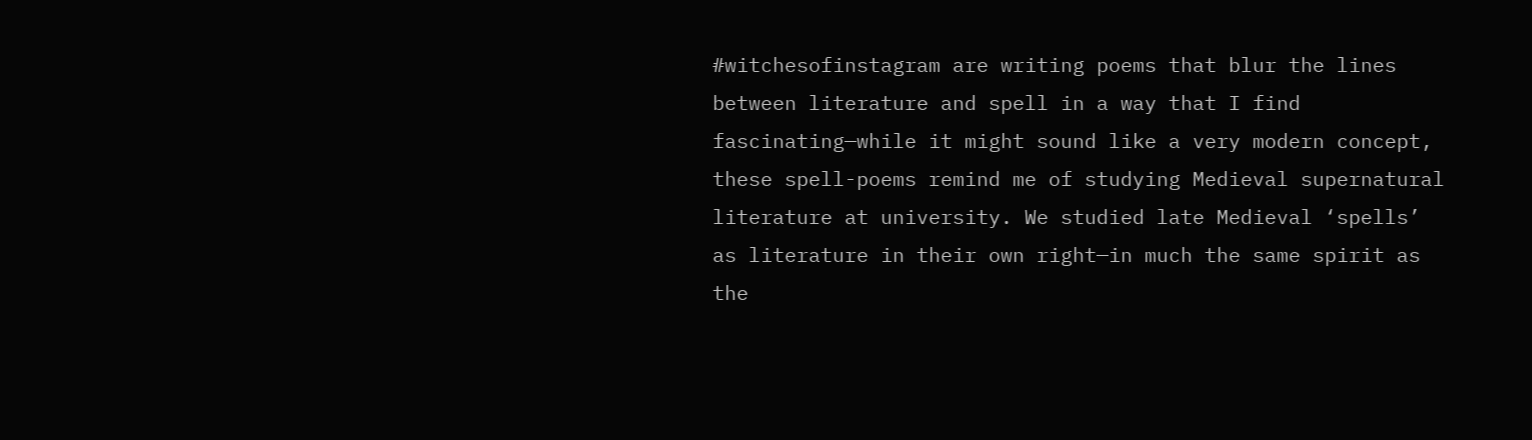#witchesofinstagram are writing poems that blur the lines between literature and spell in a way that I find fascinating—while it might sound like a very modern concept, these spell-poems remind me of studying Medieval supernatural literature at university. We studied late Medieval ‘spells’ as literature in their own right—in much the same spirit as the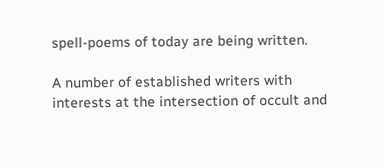spell-poems of today are being written.

A number of established writers with interests at the intersection of occult and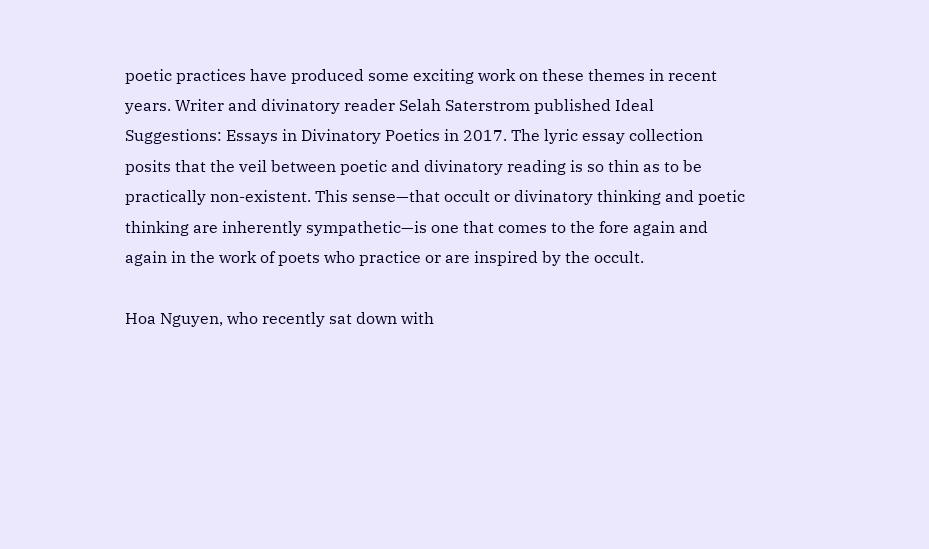poetic practices have produced some exciting work on these themes in recent years. Writer and divinatory reader Selah Saterstrom published Ideal Suggestions: Essays in Divinatory Poetics in 2017. The lyric essay collection posits that the veil between poetic and divinatory reading is so thin as to be practically non-existent. This sense—that occult or divinatory thinking and poetic thinking are inherently sympathetic—is one that comes to the fore again and again in the work of poets who practice or are inspired by the occult.

Hoa Nguyen, who recently sat down with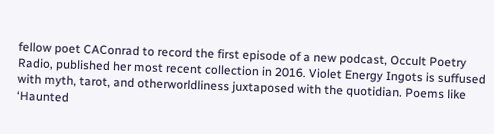fellow poet CAConrad to record the first episode of a new podcast, Occult Poetry Radio, published her most recent collection in 2016. Violet Energy Ingots is suffused with myth, tarot, and otherworldliness juxtaposed with the quotidian. Poems like ‘Haunted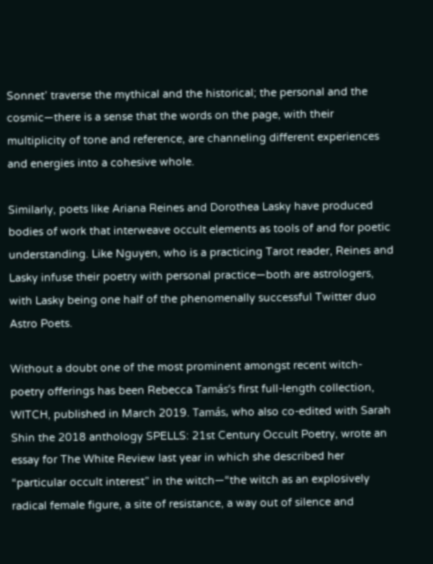Sonnet’ traverse the mythical and the historical; the personal and the cosmic—there is a sense that the words on the page, with their multiplicity of tone and reference, are channeling different experiences and energies into a cohesive whole.

Similarly, poets like Ariana Reines and Dorothea Lasky have produced bodies of work that interweave occult elements as tools of and for poetic understanding. Like Nguyen, who is a practicing Tarot reader, Reines and Lasky infuse their poetry with personal practice—both are astrologers, with Lasky being one half of the phenomenally successful Twitter duo Astro Poets.

Without a doubt one of the most prominent amongst recent witch-poetry offerings has been Rebecca Tamás’s first full-length collection, WITCH, published in March 2019. Tamás, who also co-edited with Sarah Shin the 2018 anthology SPELLS: 21st Century Occult Poetry, wrote an essay for The White Review last year in which she described her “particular occult interest” in the witch—“the witch as an explosively radical female figure, a site of resistance, a way out of silence and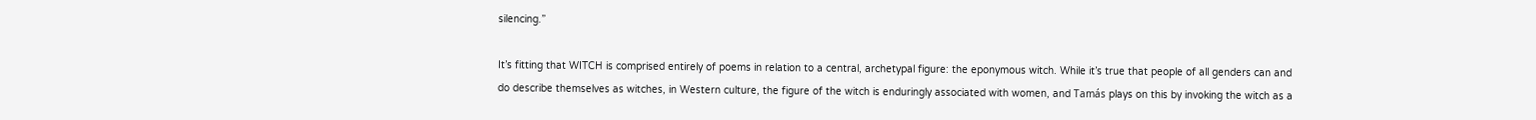silencing.”

It’s fitting that WITCH is comprised entirely of poems in relation to a central, archetypal figure: the eponymous witch. While it’s true that people of all genders can and do describe themselves as witches, in Western culture, the figure of the witch is enduringly associated with women, and Tamás plays on this by invoking the witch as a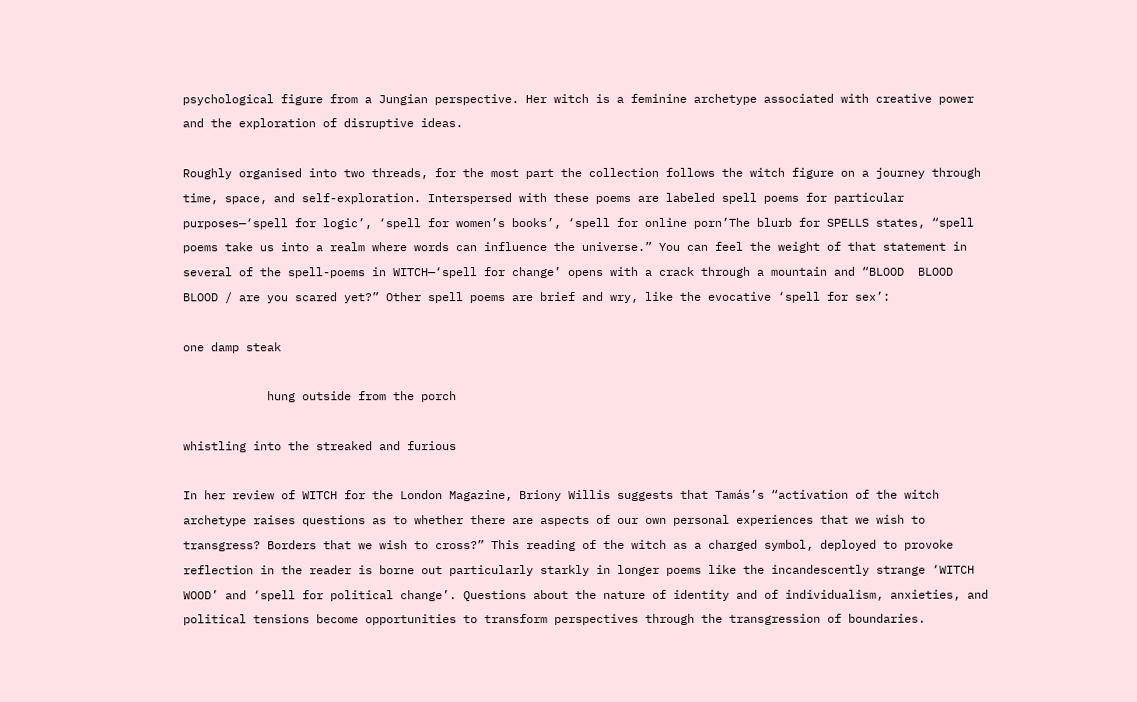psychological figure from a Jungian perspective. Her witch is a feminine archetype associated with creative power and the exploration of disruptive ideas.

Roughly organised into two threads, for the most part the collection follows the witch figure on a journey through time, space, and self-exploration. Interspersed with these poems are labeled spell poems for particular purposes—‘spell for logic’, ‘spell for women’s books’, ‘spell for online porn’The blurb for SPELLS states, “spell poems take us into a realm where words can influence the universe.” You can feel the weight of that statement in several of the spell-poems in WITCH—‘spell for change’ opens with a crack through a mountain and “BLOOD  BLOOD  BLOOD / are you scared yet?” Other spell poems are brief and wry, like the evocative ‘spell for sex’:

one damp steak

            hung outside from the porch

whistling into the streaked and furious

In her review of WITCH for the London Magazine, Briony Willis suggests that Tamás’s “activation of the witch archetype raises questions as to whether there are aspects of our own personal experiences that we wish to transgress? Borders that we wish to cross?” This reading of the witch as a charged symbol, deployed to provoke reflection in the reader is borne out particularly starkly in longer poems like the incandescently strange ‘WITCH WOOD’ and ‘spell for political change’. Questions about the nature of identity and of individualism, anxieties, and political tensions become opportunities to transform perspectives through the transgression of boundaries.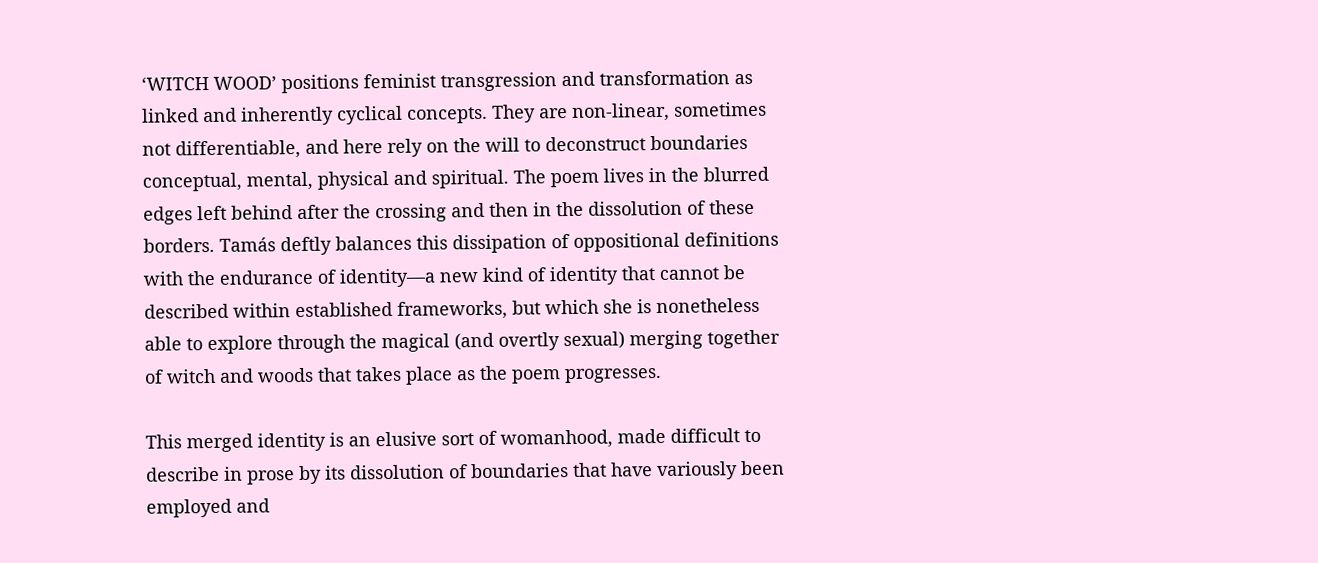‘WITCH WOOD’ positions feminist transgression and transformation as linked and inherently cyclical concepts. They are non-linear, sometimes not differentiable, and here rely on the will to deconstruct boundaries conceptual, mental, physical and spiritual. The poem lives in the blurred edges left behind after the crossing and then in the dissolution of these borders. Tamás deftly balances this dissipation of oppositional definitions with the endurance of identity—a new kind of identity that cannot be described within established frameworks, but which she is nonetheless able to explore through the magical (and overtly sexual) merging together of witch and woods that takes place as the poem progresses.

This merged identity is an elusive sort of womanhood, made difficult to describe in prose by its dissolution of boundaries that have variously been employed and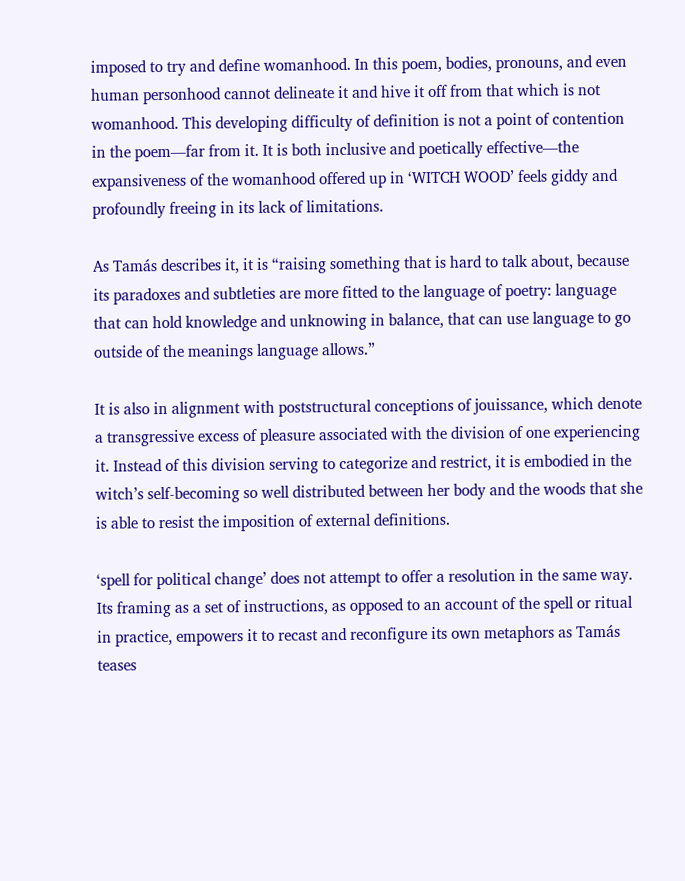imposed to try and define womanhood. In this poem, bodies, pronouns, and even human personhood cannot delineate it and hive it off from that which is not womanhood. This developing difficulty of definition is not a point of contention in the poem—far from it. It is both inclusive and poetically effective—the expansiveness of the womanhood offered up in ‘WITCH WOOD’ feels giddy and profoundly freeing in its lack of limitations.

As Tamás describes it, it is “raising something that is hard to talk about, because its paradoxes and subtleties are more fitted to the language of poetry: language that can hold knowledge and unknowing in balance, that can use language to go outside of the meanings language allows.”

It is also in alignment with poststructural conceptions of jouissance, which denote a transgressive excess of pleasure associated with the division of one experiencing it. Instead of this division serving to categorize and restrict, it is embodied in the witch’s self-becoming so well distributed between her body and the woods that she is able to resist the imposition of external definitions.

‘spell for political change’ does not attempt to offer a resolution in the same way. Its framing as a set of instructions, as opposed to an account of the spell or ritual in practice, empowers it to recast and reconfigure its own metaphors as Tamás teases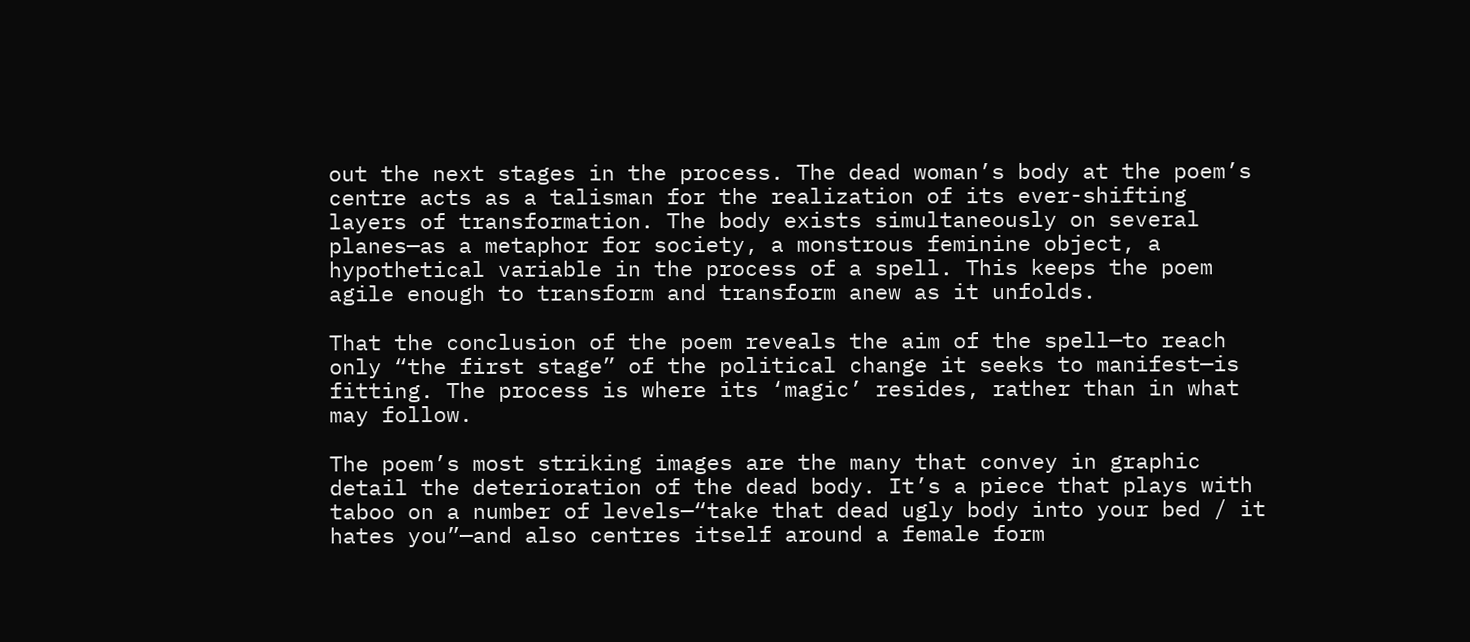out the next stages in the process. The dead woman’s body at the poem’s centre acts as a talisman for the realization of its ever-shifting layers of transformation. The body exists simultaneously on several planes—as a metaphor for society, a monstrous feminine object, a hypothetical variable in the process of a spell. This keeps the poem agile enough to transform and transform anew as it unfolds.

That the conclusion of the poem reveals the aim of the spell—to reach only “the first stage” of the political change it seeks to manifest—is fitting. The process is where its ‘magic’ resides, rather than in what may follow.

The poem’s most striking images are the many that convey in graphic detail the deterioration of the dead body. It’s a piece that plays with taboo on a number of levels—“take that dead ugly body into your bed / it hates you”—and also centres itself around a female form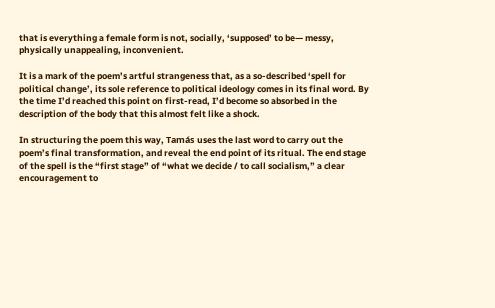that is everything a female form is not, socially, ‘supposed’ to be— messy, physically unappealing, inconvenient.

It is a mark of the poem’s artful strangeness that, as a so-described ‘spell for political change’, its sole reference to political ideology comes in its final word. By the time I’d reached this point on first-read, I’d become so absorbed in the description of the body that this almost felt like a shock.

In structuring the poem this way, Tamás uses the last word to carry out the poem’s final transformation, and reveal the end point of its ritual. The end stage of the spell is the “first stage” of “what we decide / to call socialism,” a clear encouragement to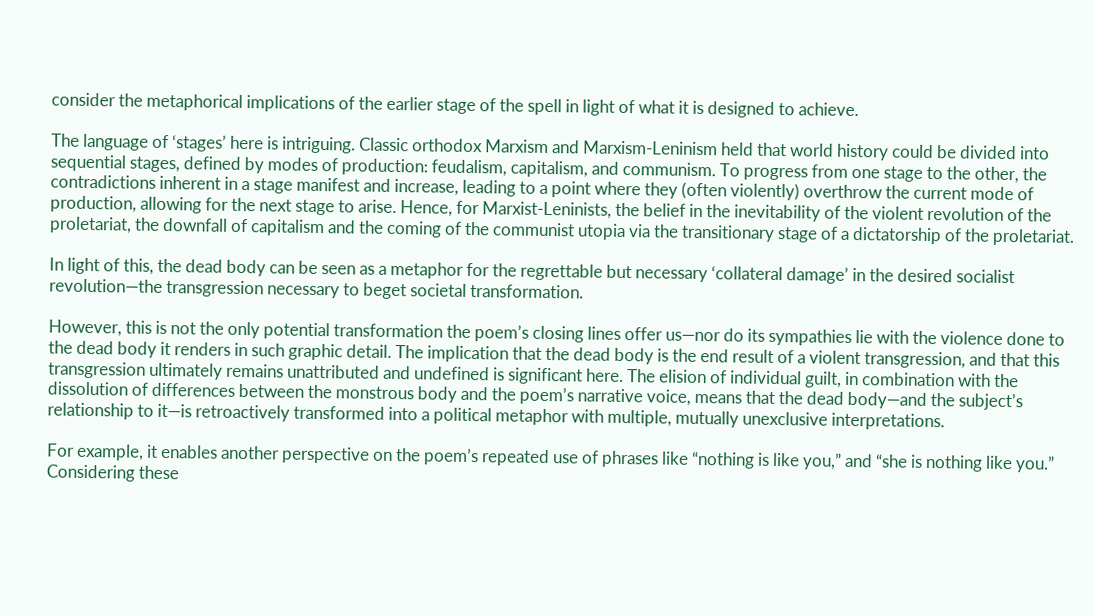consider the metaphorical implications of the earlier stage of the spell in light of what it is designed to achieve.

The language of ‘stages’ here is intriguing. Classic orthodox Marxism and Marxism-Leninism held that world history could be divided into sequential stages, defined by modes of production: feudalism, capitalism, and communism. To progress from one stage to the other, the contradictions inherent in a stage manifest and increase, leading to a point where they (often violently) overthrow the current mode of production, allowing for the next stage to arise. Hence, for Marxist-Leninists, the belief in the inevitability of the violent revolution of the proletariat, the downfall of capitalism and the coming of the communist utopia via the transitionary stage of a dictatorship of the proletariat.

In light of this, the dead body can be seen as a metaphor for the regrettable but necessary ‘collateral damage’ in the desired socialist revolution—the transgression necessary to beget societal transformation.

However, this is not the only potential transformation the poem’s closing lines offer us—nor do its sympathies lie with the violence done to the dead body it renders in such graphic detail. The implication that the dead body is the end result of a violent transgression, and that this transgression ultimately remains unattributed and undefined is significant here. The elision of individual guilt, in combination with the dissolution of differences between the monstrous body and the poem’s narrative voice, means that the dead body—and the subject’s relationship to it—is retroactively transformed into a political metaphor with multiple, mutually unexclusive interpretations.

For example, it enables another perspective on the poem’s repeated use of phrases like “nothing is like you,” and “she is nothing like you.” Considering these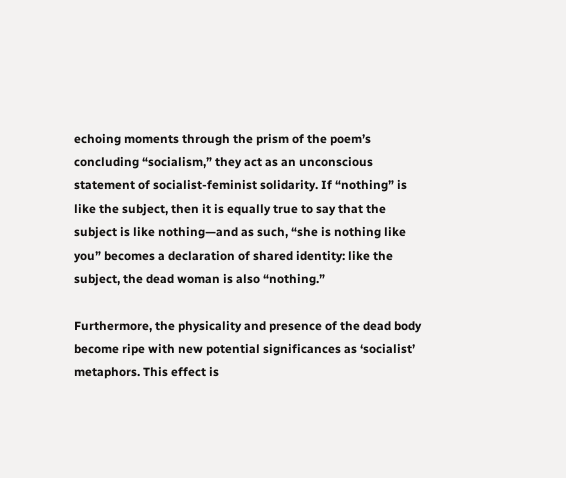echoing moments through the prism of the poem’s concluding “socialism,” they act as an unconscious statement of socialist-feminist solidarity. If “nothing” is like the subject, then it is equally true to say that the subject is like nothing—and as such, “she is nothing like you” becomes a declaration of shared identity: like the subject, the dead woman is also “nothing.”

Furthermore, the physicality and presence of the dead body become ripe with new potential significances as ‘socialist’ metaphors. This effect is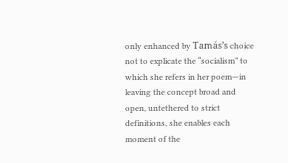only enhanced by Tamás’s choice not to explicate the “socialism” to which she refers in her poem—in leaving the concept broad and open, untethered to strict definitions, she enables each moment of the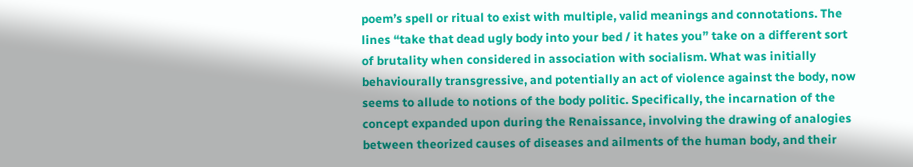poem’s spell or ritual to exist with multiple, valid meanings and connotations. The lines “take that dead ugly body into your bed / it hates you” take on a different sort of brutality when considered in association with socialism. What was initially behaviourally transgressive, and potentially an act of violence against the body, now seems to allude to notions of the body politic. Specifically, the incarnation of the concept expanded upon during the Renaissance, involving the drawing of analogies between theorized causes of diseases and ailments of the human body, and their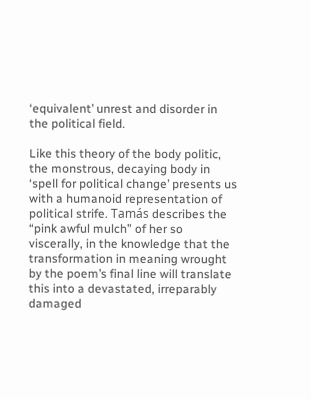‘equivalent’ unrest and disorder in the political field.

Like this theory of the body politic, the monstrous, decaying body in ‘spell for political change’ presents us with a humanoid representation of political strife. Tamás describes the “pink awful mulch” of her so viscerally, in the knowledge that the transformation in meaning wrought by the poem’s final line will translate this into a devastated, irreparably damaged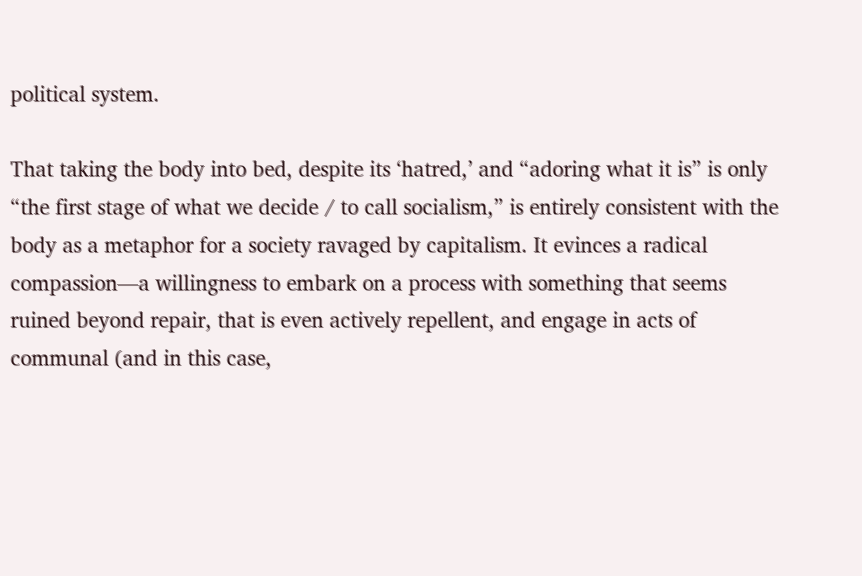political system.

That taking the body into bed, despite its ‘hatred,’ and “adoring what it is” is only “the first stage of what we decide / to call socialism,” is entirely consistent with the body as a metaphor for a society ravaged by capitalism. It evinces a radical compassion—a willingness to embark on a process with something that seems ruined beyond repair, that is even actively repellent, and engage in acts of communal (and in this case,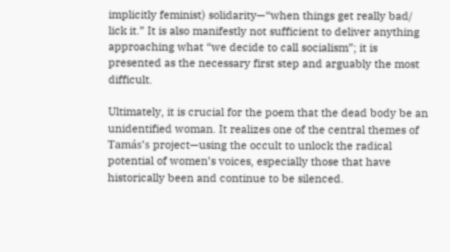implicitly feminist) solidarity—“when things get really bad/ lick it.” It is also manifestly not sufficient to deliver anything approaching what “we decide to call socialism”; it is presented as the necessary first step and arguably the most difficult.

Ultimately, it is crucial for the poem that the dead body be an unidentified woman. It realizes one of the central themes of Tamás’s project—using the occult to unlock the radical potential of women’s voices, especially those that have historically been and continue to be silenced.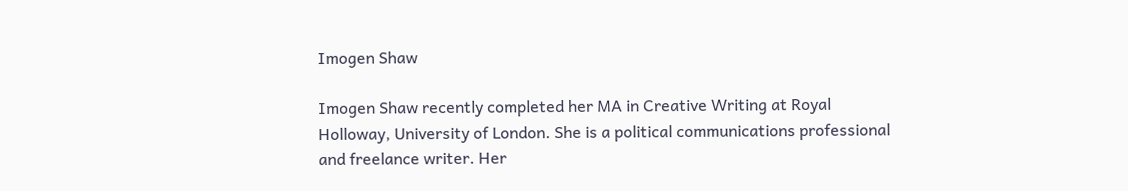Imogen Shaw

Imogen Shaw recently completed her MA in Creative Writing at Royal Holloway, University of London. She is a political communications professional and freelance writer. Her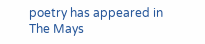poetry has appeared in The Mays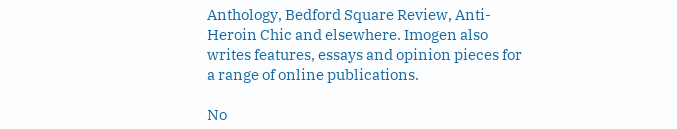Anthology, Bedford Square Review, Anti-Heroin Chic and elsewhere. Imogen also writes features, essays and opinion pieces for a range of online publications.

No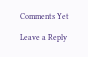Comments Yet

Leave a Reply